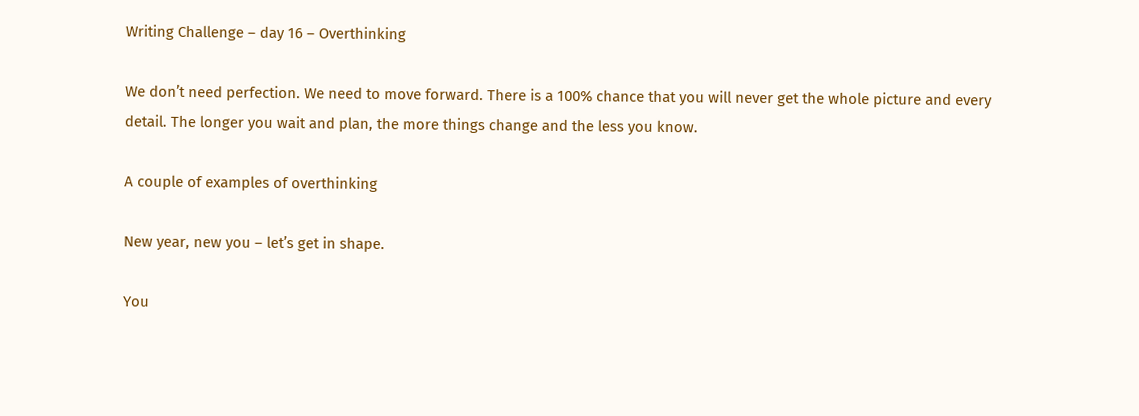Writing Challenge – day 16 – Overthinking

We don’t need perfection. We need to move forward. There is a 100% chance that you will never get the whole picture and every detail. The longer you wait and plan, the more things change and the less you know.

A couple of examples of overthinking

New year, new you – let’s get in shape.

You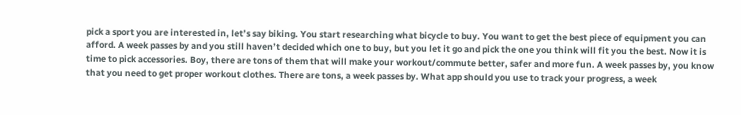pick a sport you are interested in, let’s say biking. You start researching what bicycle to buy. You want to get the best piece of equipment you can afford. A week passes by and you still haven’t decided which one to buy, but you let it go and pick the one you think will fit you the best. Now it is time to pick accessories. Boy, there are tons of them that will make your workout/commute better, safer and more fun. A week passes by, you know that you need to get proper workout clothes. There are tons, a week passes by. What app should you use to track your progress, a week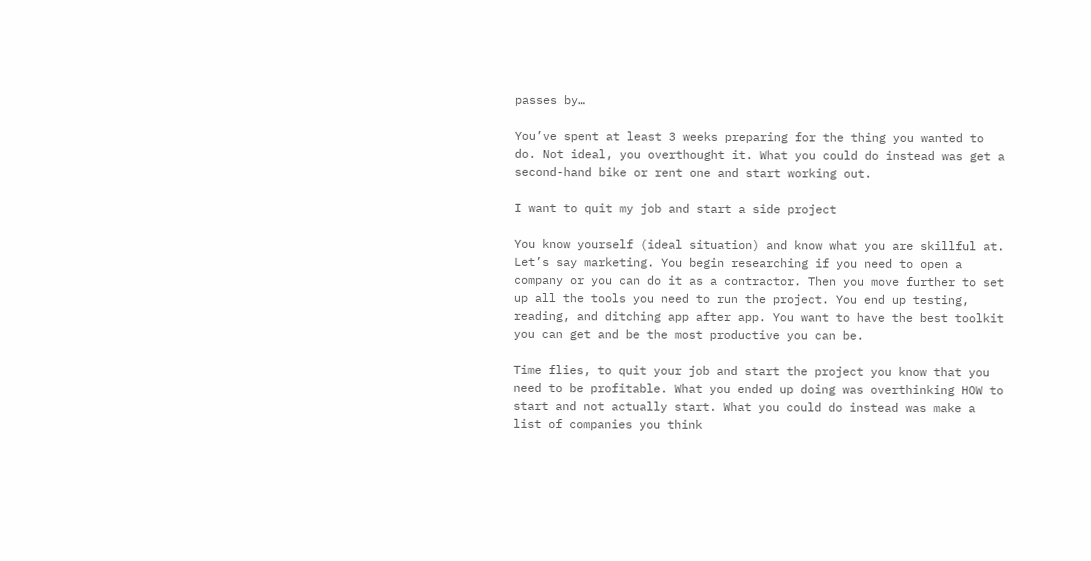passes by…

You’ve spent at least 3 weeks preparing for the thing you wanted to do. Not ideal, you overthought it. What you could do instead was get a second-hand bike or rent one and start working out.

I want to quit my job and start a side project

You know yourself (ideal situation) and know what you are skillful at. Let’s say marketing. You begin researching if you need to open a company or you can do it as a contractor. Then you move further to set up all the tools you need to run the project. You end up testing, reading, and ditching app after app. You want to have the best toolkit you can get and be the most productive you can be.

Time flies, to quit your job and start the project you know that you need to be profitable. What you ended up doing was overthinking HOW to start and not actually start. What you could do instead was make a list of companies you think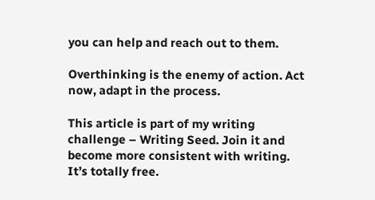you can help and reach out to them.

Overthinking is the enemy of action. Act now, adapt in the process.

This article is part of my writing challenge – Writing Seed. Join it and become more consistent with writing. It’s totally free.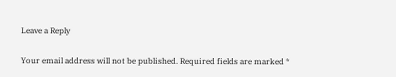Leave a Reply

Your email address will not be published. Required fields are marked *